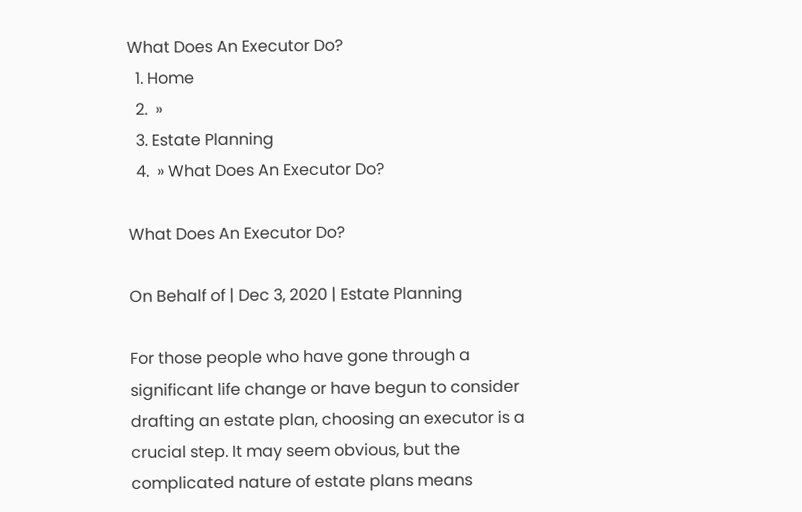What Does An Executor Do?
  1. Home
  2.  »
  3. Estate Planning
  4.  » What Does An Executor Do?

What Does An Executor Do?

On Behalf of | Dec 3, 2020 | Estate Planning

For those people who have gone through a significant life change or have begun to consider drafting an estate plan, choosing an executor is a crucial step. It may seem obvious, but the complicated nature of estate plans means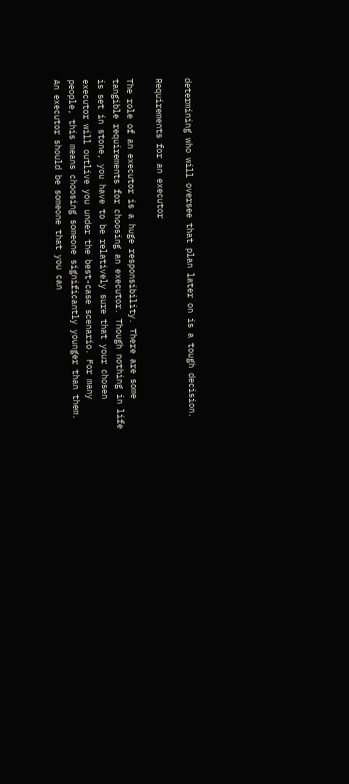determining who will oversee that plan later on is a tough decision.

Requirements for an executor

The role of an executor is a huge responsibility. There are some tangible requirements for choosing an executor. Though nothing in life is set in stone, you have to be relatively sure that your chosen executor will outlive you under the best-case scenario. For many people, this means choosing someone significantly younger than them. An executor should be someone that you can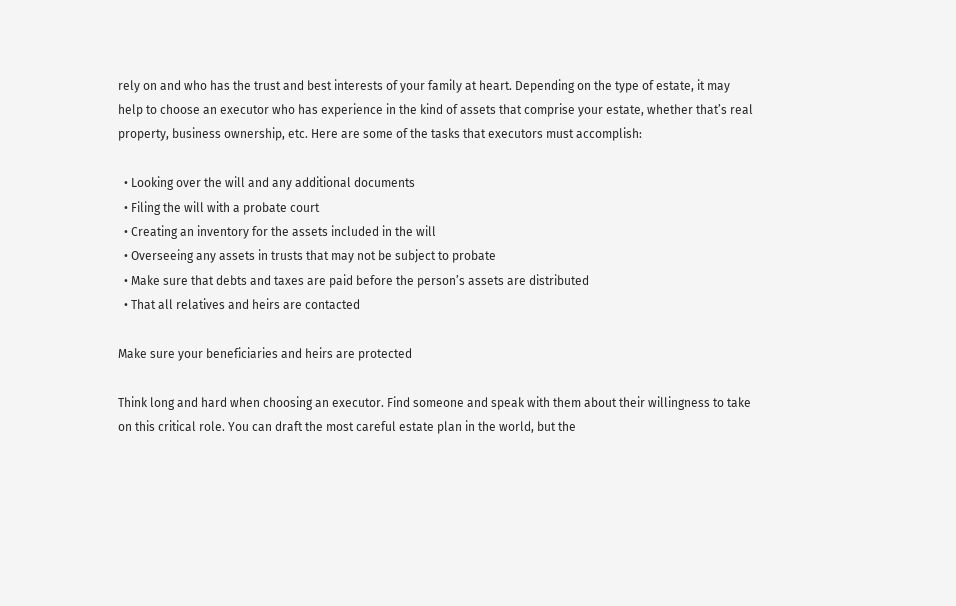rely on and who has the trust and best interests of your family at heart. Depending on the type of estate, it may help to choose an executor who has experience in the kind of assets that comprise your estate, whether that’s real property, business ownership, etc. Here are some of the tasks that executors must accomplish:

  • Looking over the will and any additional documents
  • Filing the will with a probate court
  • Creating an inventory for the assets included in the will
  • Overseeing any assets in trusts that may not be subject to probate
  • Make sure that debts and taxes are paid before the person’s assets are distributed
  • That all relatives and heirs are contacted

Make sure your beneficiaries and heirs are protected

Think long and hard when choosing an executor. Find someone and speak with them about their willingness to take on this critical role. You can draft the most careful estate plan in the world, but the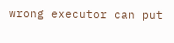wrong executor can put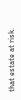that estate at risk.